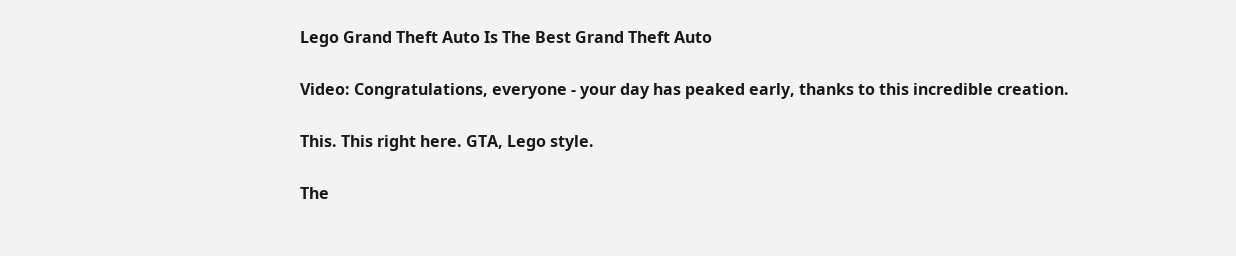Lego Grand Theft Auto Is The Best Grand Theft Auto

Video: Congratulations, everyone - your day has peaked early, thanks to this incredible creation.

This. This right here. GTA, Lego style.

The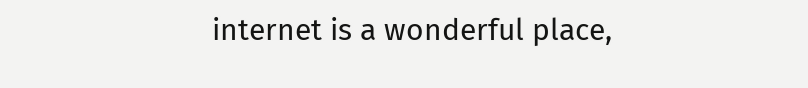internet is a wonderful place,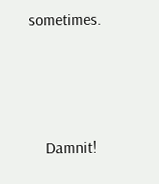sometimes.



    Damnit!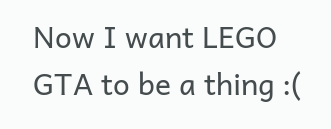Now I want LEGO GTA to be a thing :(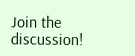Join the discussion!